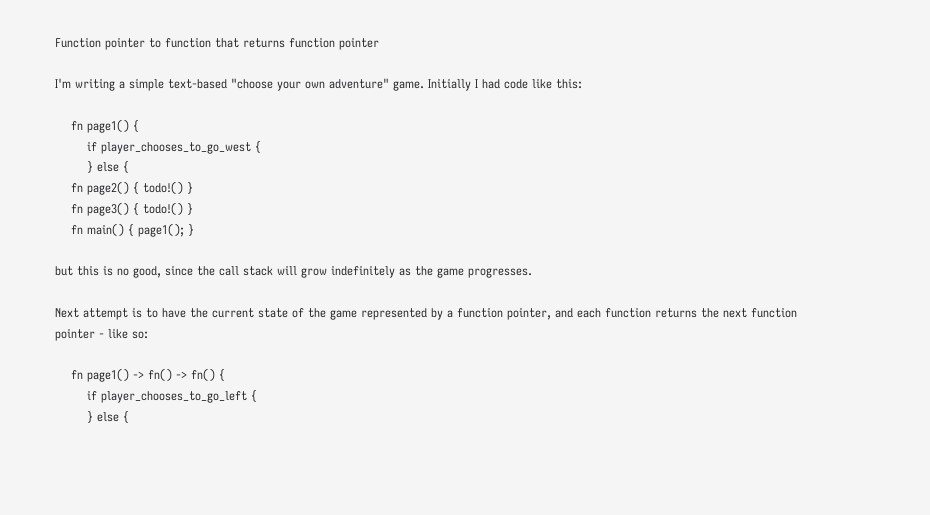Function pointer to function that returns function pointer

I'm writing a simple text-based "choose your own adventure" game. Initially I had code like this:

    fn page1() {
        if player_chooses_to_go_west {
        } else {
    fn page2() { todo!() }
    fn page3() { todo!() }
    fn main() { page1(); }

but this is no good, since the call stack will grow indefinitely as the game progresses.

Next attempt is to have the current state of the game represented by a function pointer, and each function returns the next function pointer - like so:

    fn page1() -> fn() -> fn() {
        if player_chooses_to_go_left {
        } else {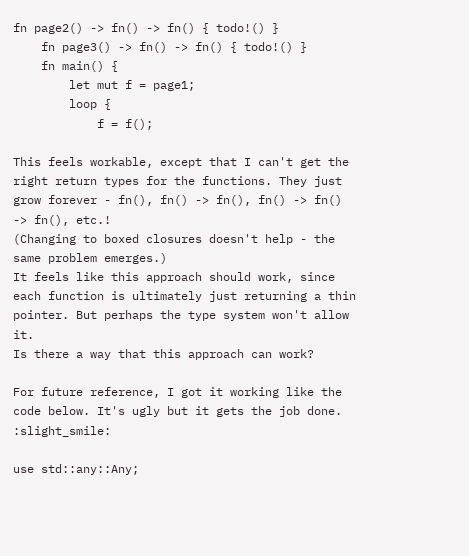fn page2() -> fn() -> fn() { todo!() }
    fn page3() -> fn() -> fn() { todo!() }
    fn main() {
        let mut f = page1;
        loop {
            f = f();

This feels workable, except that I can't get the right return types for the functions. They just grow forever - fn(), fn() -> fn(), fn() -> fn() -> fn(), etc.!
(Changing to boxed closures doesn't help - the same problem emerges.)
It feels like this approach should work, since each function is ultimately just returning a thin pointer. But perhaps the type system won't allow it.
Is there a way that this approach can work?

For future reference, I got it working like the code below. It's ugly but it gets the job done. :slight_smile:

use std::any::Any;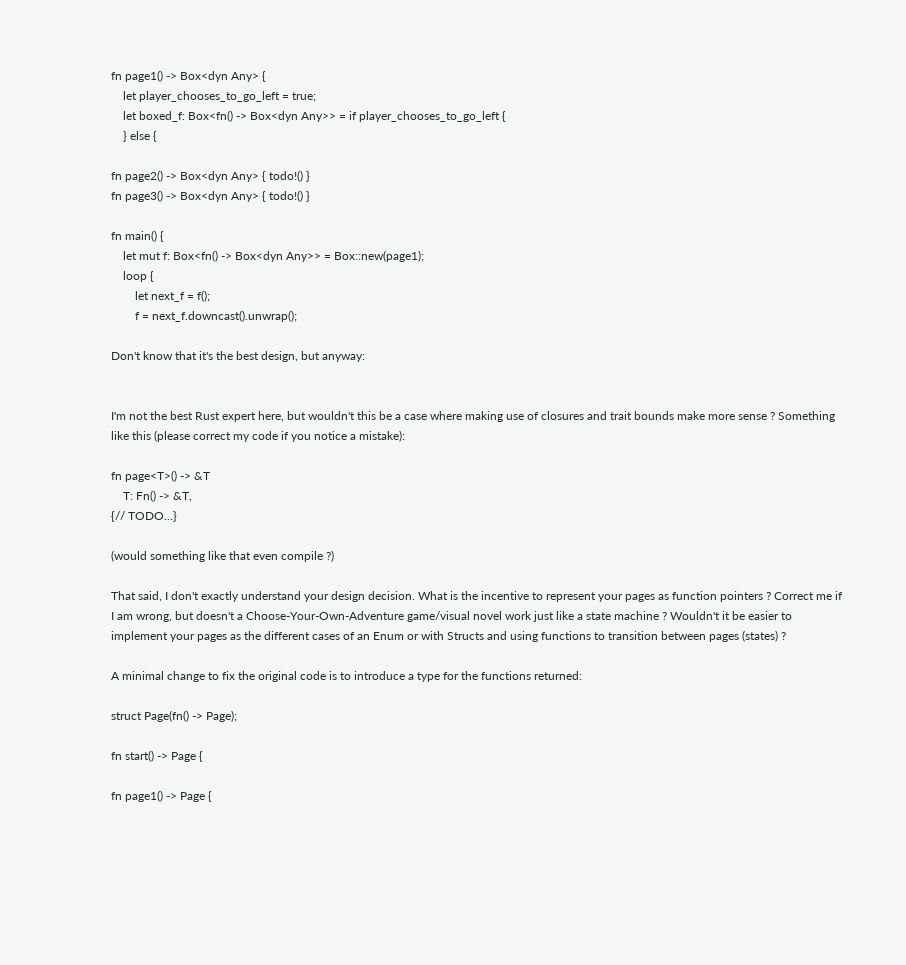fn page1() -> Box<dyn Any> {
    let player_chooses_to_go_left = true;
    let boxed_f: Box<fn() -> Box<dyn Any>> = if player_chooses_to_go_left {
    } else {

fn page2() -> Box<dyn Any> { todo!() }
fn page3() -> Box<dyn Any> { todo!() }

fn main() {
    let mut f: Box<fn() -> Box<dyn Any>> = Box::new(page1);
    loop {
        let next_f = f();
        f = next_f.downcast().unwrap();

Don't know that it's the best design, but anyway:


I'm not the best Rust expert here, but wouldn't this be a case where making use of closures and trait bounds make more sense ? Something like this (please correct my code if you notice a mistake):

fn page<T>() -> &T
    T: Fn() -> &T,
{// TODO...}

(would something like that even compile ?)

That said, I don't exactly understand your design decision. What is the incentive to represent your pages as function pointers ? Correct me if I am wrong, but doesn't a Choose-Your-Own-Adventure game/visual novel work just like a state machine ? Wouldn't it be easier to implement your pages as the different cases of an Enum or with Structs and using functions to transition between pages (states) ?

A minimal change to fix the original code is to introduce a type for the functions returned:

struct Page(fn() -> Page);

fn start() -> Page {

fn page1() -> Page {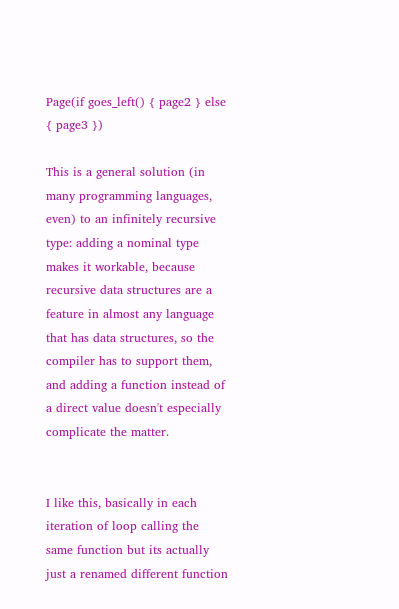Page(if goes_left() { page2 } else { page3 })

This is a general solution (in many programming languages, even) to an infinitely recursive type: adding a nominal type makes it workable, because recursive data structures are a feature in almost any language that has data structures, so the compiler has to support them, and adding a function instead of a direct value doesn't especially complicate the matter.


I like this, basically in each iteration of loop calling the same function but its actually just a renamed different function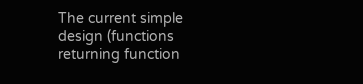The current simple design (functions returning function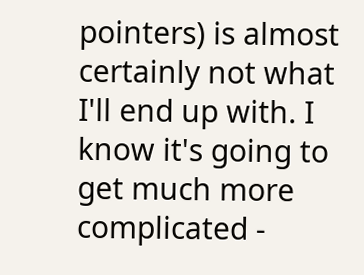pointers) is almost certainly not what I'll end up with. I know it's going to get much more complicated -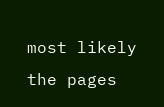most likely the pages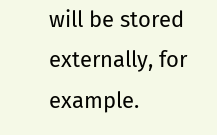will be stored externally, for example.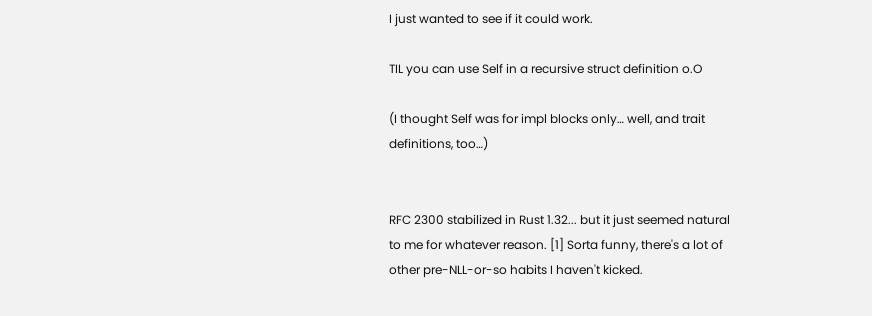I just wanted to see if it could work.

TIL you can use Self in a recursive struct definition o.O

(I thought Self was for impl blocks only… well, and trait definitions, too…)


RFC 2300 stabilized in Rust 1.32... but it just seemed natural to me for whatever reason. [1] Sorta funny, there's a lot of other pre-NLL-or-so habits I haven't kicked.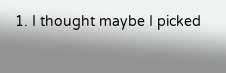1. I thought maybe I picked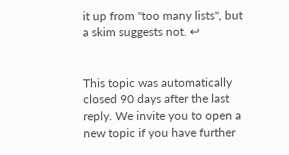it up from "too many lists", but a skim suggests not. ↩


This topic was automatically closed 90 days after the last reply. We invite you to open a new topic if you have further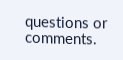questions or comments.